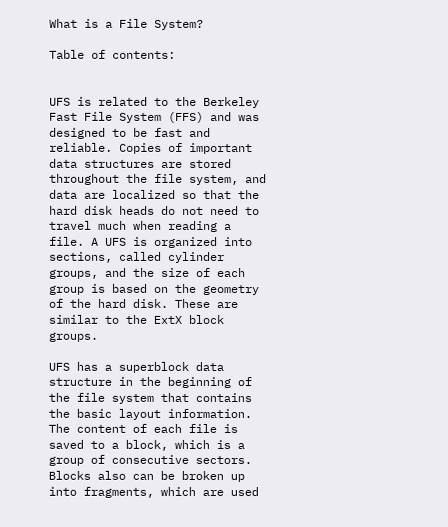What is a File System?

Table of contents:


UFS is related to the Berkeley Fast File System (FFS) and was designed to be fast and reliable. Copies of important data structures are stored throughout the file system, and data are localized so that the hard disk heads do not need to travel much when reading a file. A UFS is organized into sections, called cylinder groups, and the size of each group is based on the geometry of the hard disk. These are similar to the ExtX block groups.

UFS has a superblock data structure in the beginning of the file system that contains the basic layout information. The content of each file is saved to a block, which is a group of consecutive sectors. Blocks also can be broken up into fragments, which are used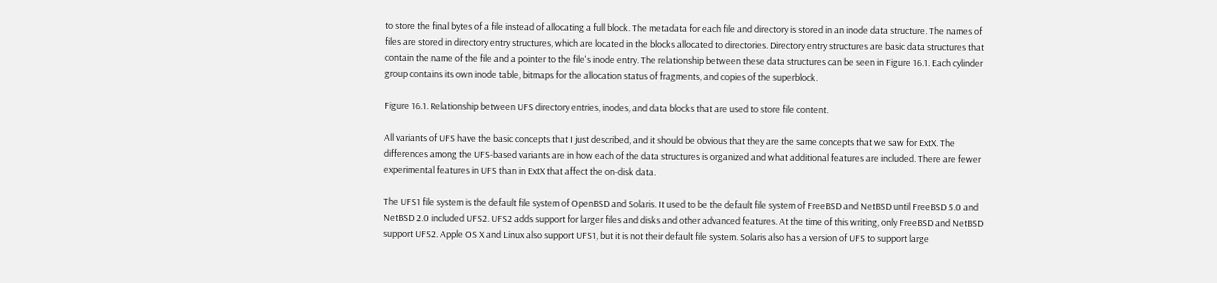to store the final bytes of a file instead of allocating a full block. The metadata for each file and directory is stored in an inode data structure. The names of files are stored in directory entry structures, which are located in the blocks allocated to directories. Directory entry structures are basic data structures that contain the name of the file and a pointer to the file's inode entry. The relationship between these data structures can be seen in Figure 16.1. Each cylinder group contains its own inode table, bitmaps for the allocation status of fragments, and copies of the superblock.

Figure 16.1. Relationship between UFS directory entries, inodes, and data blocks that are used to store file content.

All variants of UFS have the basic concepts that I just described, and it should be obvious that they are the same concepts that we saw for ExtX. The differences among the UFS-based variants are in how each of the data structures is organized and what additional features are included. There are fewer experimental features in UFS than in ExtX that affect the on-disk data.

The UFS1 file system is the default file system of OpenBSD and Solaris. It used to be the default file system of FreeBSD and NetBSD until FreeBSD 5.0 and NetBSD 2.0 included UFS2. UFS2 adds support for larger files and disks and other advanced features. At the time of this writing, only FreeBSD and NetBSD support UFS2. Apple OS X and Linux also support UFS1, but it is not their default file system. Solaris also has a version of UFS to support large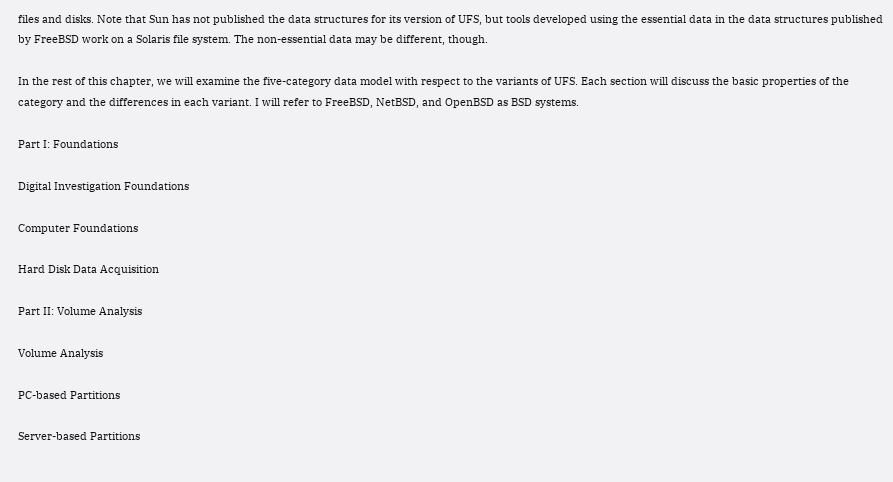files and disks. Note that Sun has not published the data structures for its version of UFS, but tools developed using the essential data in the data structures published by FreeBSD work on a Solaris file system. The non-essential data may be different, though.

In the rest of this chapter, we will examine the five-category data model with respect to the variants of UFS. Each section will discuss the basic properties of the category and the differences in each variant. I will refer to FreeBSD, NetBSD, and OpenBSD as BSD systems.

Part I: Foundations

Digital Investigation Foundations

Computer Foundations

Hard Disk Data Acquisition

Part II: Volume Analysis

Volume Analysis

PC-based Partitions

Server-based Partitions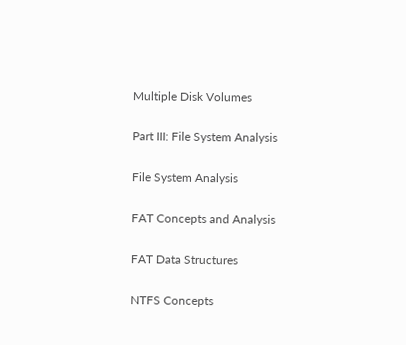Multiple Disk Volumes

Part III: File System Analysis

File System Analysis

FAT Concepts and Analysis

FAT Data Structures

NTFS Concepts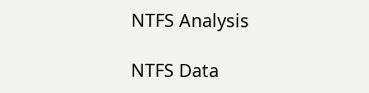NTFS Analysis

NTFS Data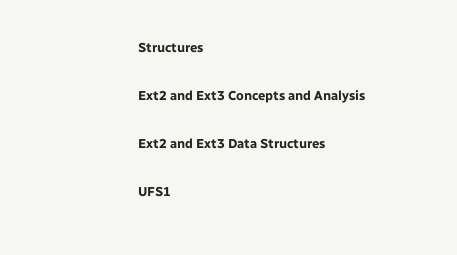Structures

Ext2 and Ext3 Concepts and Analysis

Ext2 and Ext3 Data Structures

UFS1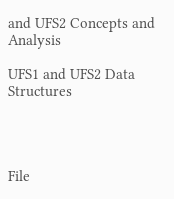and UFS2 Concepts and Analysis

UFS1 and UFS2 Data Structures




File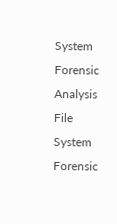System Forensic Analysis
File System Forensic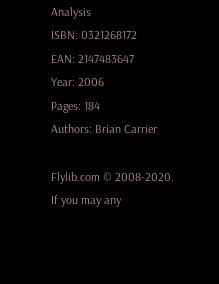Analysis
ISBN: 0321268172
EAN: 2147483647
Year: 2006
Pages: 184
Authors: Brian Carrier

Flylib.com © 2008-2020.
If you may any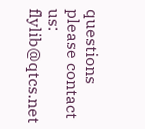questions please contact us: flylib@qtcs.net